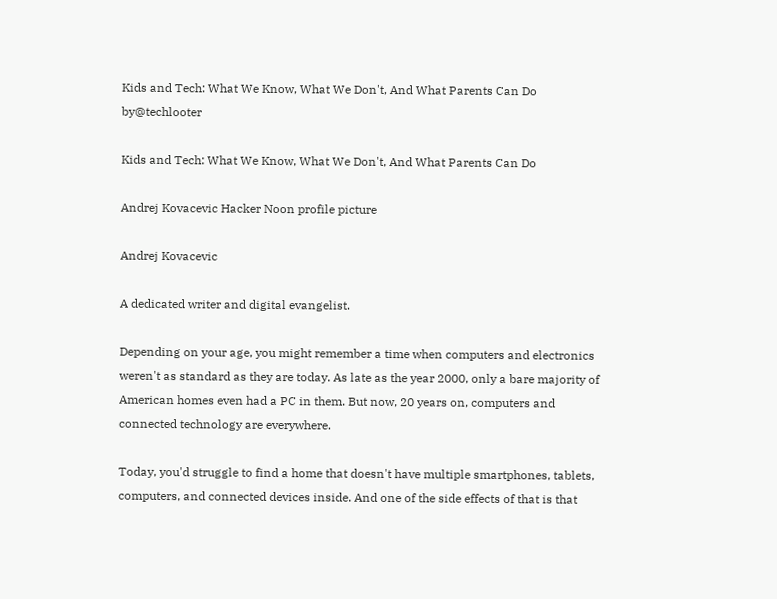Kids and Tech: What We Know, What We Don't, And What Parents Can Do by@techlooter

Kids and Tech: What We Know, What We Don't, And What Parents Can Do

Andrej Kovacevic Hacker Noon profile picture

Andrej Kovacevic

A dedicated writer and digital evangelist.

Depending on your age, you might remember a time when computers and electronics weren't as standard as they are today. As late as the year 2000, only a bare majority of American homes even had a PC in them. But now, 20 years on, computers and connected technology are everywhere.

Today, you'd struggle to find a home that doesn't have multiple smartphones, tablets, computers, and connected devices inside. And one of the side effects of that is that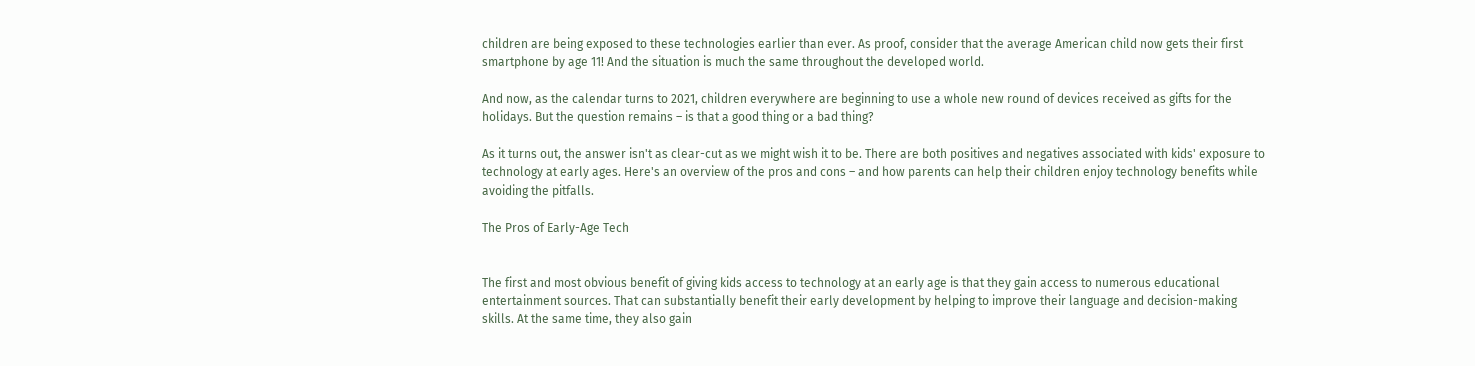children are being exposed to these technologies earlier than ever. As proof, consider that the average American child now gets their first smartphone by age 11! And the situation is much the same throughout the developed world.

And now, as the calendar turns to 2021, children everywhere are beginning to use a whole new round of devices received as gifts for the holidays. But the question remains – is that a good thing or a bad thing?

As it turns out, the answer isn't as clear-cut as we might wish it to be. There are both positives and negatives associated with kids' exposure to technology at early ages. Here's an overview of the pros and cons – and how parents can help their children enjoy technology benefits while avoiding the pitfalls.

The Pros of Early-Age Tech


The first and most obvious benefit of giving kids access to technology at an early age is that they gain access to numerous educational entertainment sources. That can substantially benefit their early development by helping to improve their language and decision-making skills. At the same time, they also gain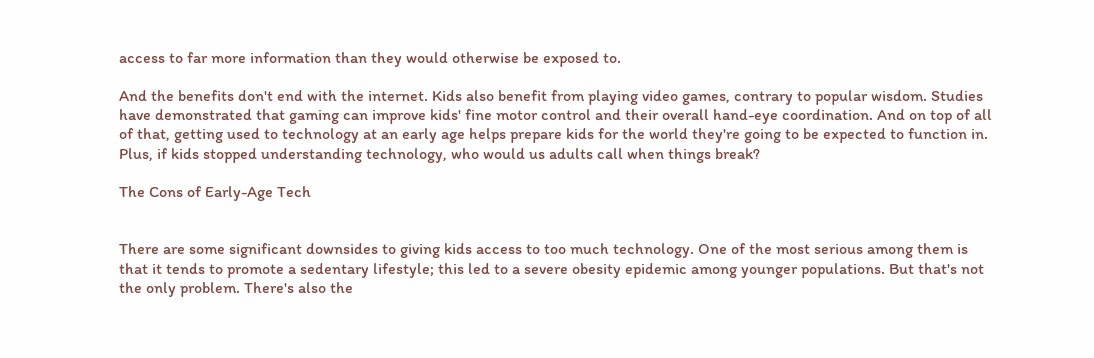access to far more information than they would otherwise be exposed to.

And the benefits don't end with the internet. Kids also benefit from playing video games, contrary to popular wisdom. Studies have demonstrated that gaming can improve kids' fine motor control and their overall hand-eye coordination. And on top of all of that, getting used to technology at an early age helps prepare kids for the world they're going to be expected to function in. Plus, if kids stopped understanding technology, who would us adults call when things break?

The Cons of Early-Age Tech


There are some significant downsides to giving kids access to too much technology. One of the most serious among them is that it tends to promote a sedentary lifestyle; this led to a severe obesity epidemic among younger populations. But that's not the only problem. There's also the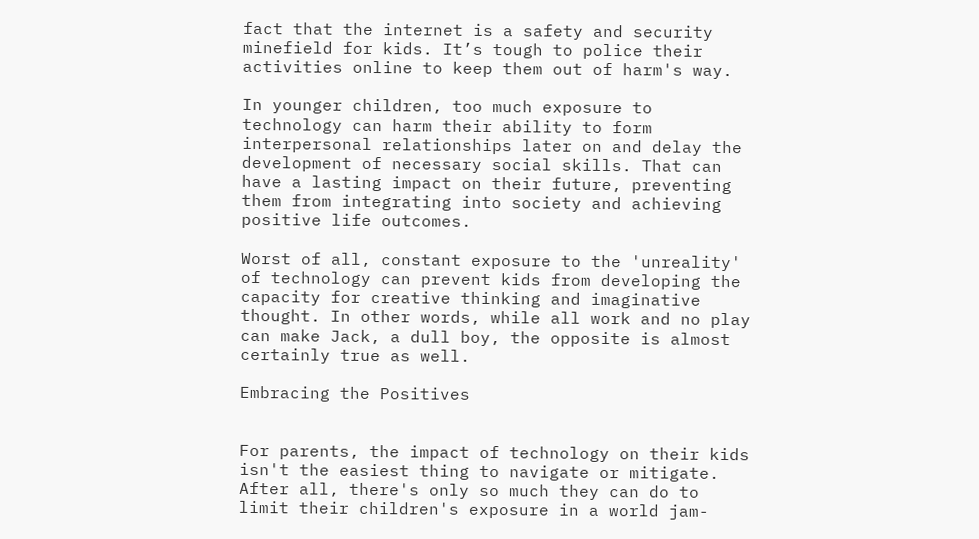fact that the internet is a safety and security minefield for kids. It’s tough to police their activities online to keep them out of harm's way.

In younger children, too much exposure to technology can harm their ability to form interpersonal relationships later on and delay the development of necessary social skills. That can have a lasting impact on their future, preventing them from integrating into society and achieving positive life outcomes.

Worst of all, constant exposure to the 'unreality' of technology can prevent kids from developing the capacity for creative thinking and imaginative thought. In other words, while all work and no play can make Jack, a dull boy, the opposite is almost certainly true as well.

Embracing the Positives


For parents, the impact of technology on their kids isn't the easiest thing to navigate or mitigate. After all, there's only so much they can do to limit their children's exposure in a world jam-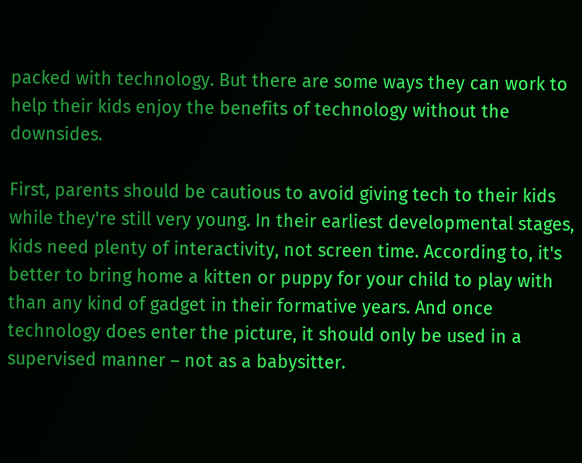packed with technology. But there are some ways they can work to help their kids enjoy the benefits of technology without the downsides.

First, parents should be cautious to avoid giving tech to their kids while they're still very young. In their earliest developmental stages, kids need plenty of interactivity, not screen time. According to, it's better to bring home a kitten or puppy for your child to play with than any kind of gadget in their formative years. And once technology does enter the picture, it should only be used in a supervised manner – not as a babysitter.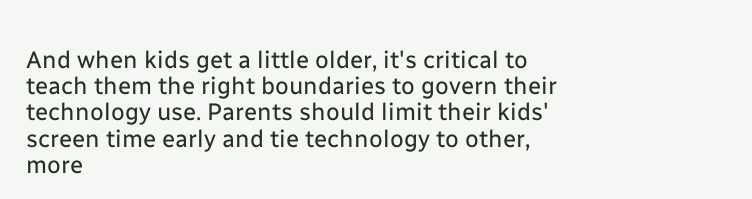And when kids get a little older, it's critical to teach them the right boundaries to govern their technology use. Parents should limit their kids' screen time early and tie technology to other, more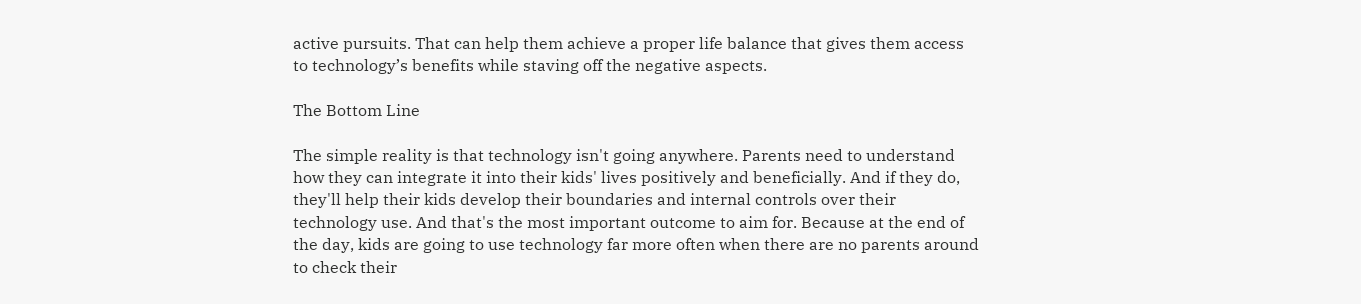active pursuits. That can help them achieve a proper life balance that gives them access to technology’s benefits while staving off the negative aspects.

The Bottom Line

The simple reality is that technology isn't going anywhere. Parents need to understand how they can integrate it into their kids' lives positively and beneficially. And if they do, they'll help their kids develop their boundaries and internal controls over their technology use. And that's the most important outcome to aim for. Because at the end of the day, kids are going to use technology far more often when there are no parents around to check their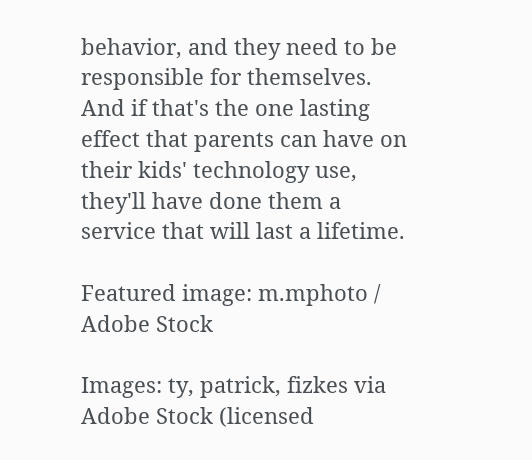behavior, and they need to be responsible for themselves. And if that's the one lasting effect that parents can have on their kids' technology use, they'll have done them a service that will last a lifetime.

Featured image: m.mphoto / Adobe Stock

Images: ty, patrick, fizkes via Adobe Stock (licensed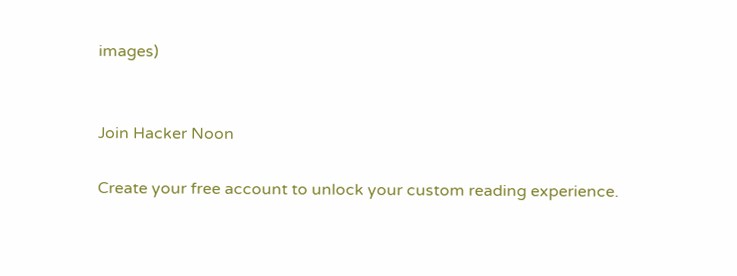images)


Join Hacker Noon

Create your free account to unlock your custom reading experience.